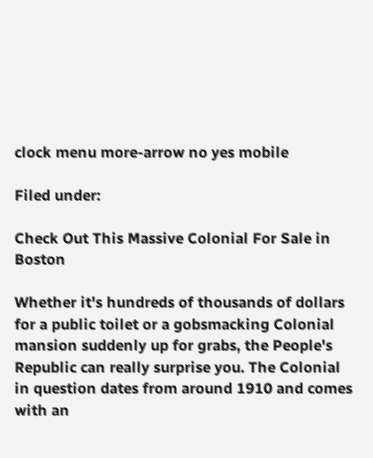clock menu more-arrow no yes mobile

Filed under:

Check Out This Massive Colonial For Sale in Boston

Whether it's hundreds of thousands of dollars for a public toilet or a gobsmacking Colonial mansion suddenly up for grabs, the People's Republic can really surprise you. The Colonial in question dates from around 1910 and comes with an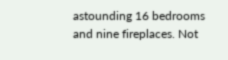astounding 16 bedrooms and nine fireplaces. Not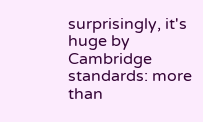surprisingly, it's huge by Cambridge standards: more than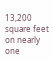13,200 square feet on nearly one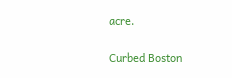acre.

Curbed Boston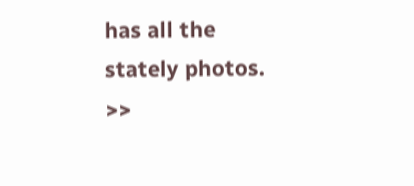has all the stately photos. >>